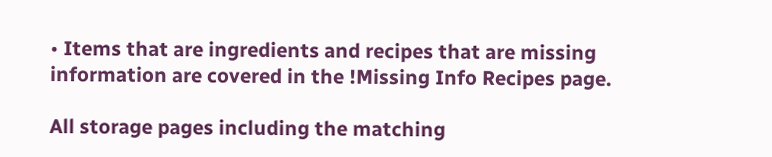• Items that are ingredients and recipes that are missing information are covered in the !Missing Info Recipes page.

All storage pages including the matching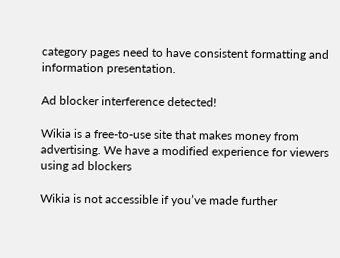category pages need to have consistent formatting and information presentation.

Ad blocker interference detected!

Wikia is a free-to-use site that makes money from advertising. We have a modified experience for viewers using ad blockers

Wikia is not accessible if you’ve made further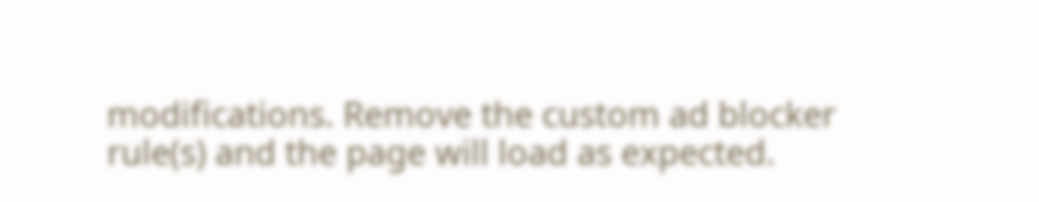modifications. Remove the custom ad blocker rule(s) and the page will load as expected.